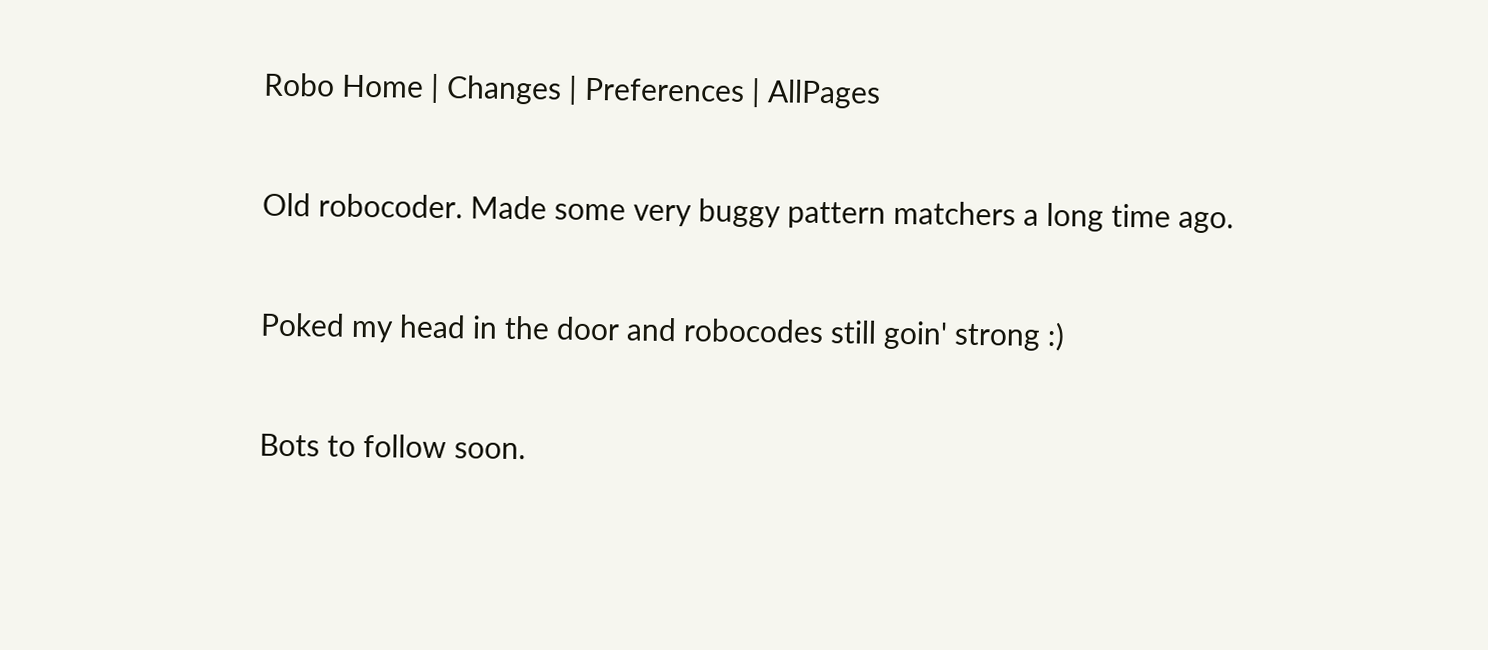Robo Home | Changes | Preferences | AllPages

Old robocoder. Made some very buggy pattern matchers a long time ago.

Poked my head in the door and robocodes still goin' strong :)

Bots to follow soon.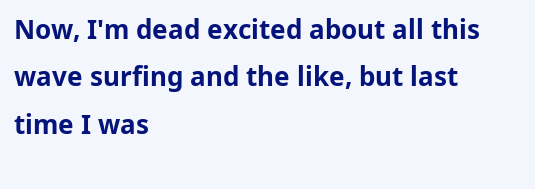Now, I'm dead excited about all this wave surfing and the like, but last time I was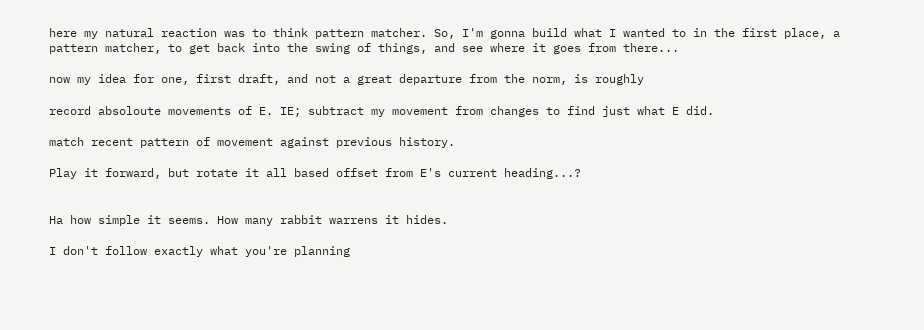here my natural reaction was to think pattern matcher. So, I'm gonna build what I wanted to in the first place, a pattern matcher, to get back into the swing of things, and see where it goes from there...

now my idea for one, first draft, and not a great departure from the norm, is roughly

record absoloute movements of E. IE; subtract my movement from changes to find just what E did.

match recent pattern of movement against previous history.

Play it forward, but rotate it all based offset from E's current heading...?


Ha how simple it seems. How many rabbit warrens it hides.

I don't follow exactly what you're planning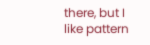there, but I like pattern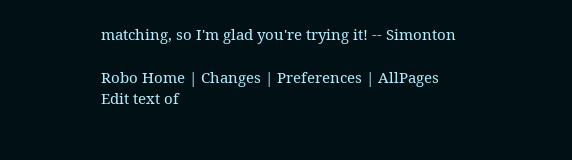matching, so I'm glad you're trying it! -- Simonton

Robo Home | Changes | Preferences | AllPages
Edit text of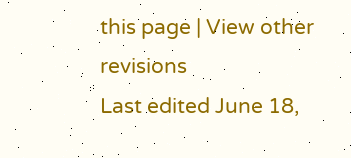this page | View other revisions
Last edited June 18,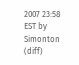2007 23:58 EST by Simonton (diff)